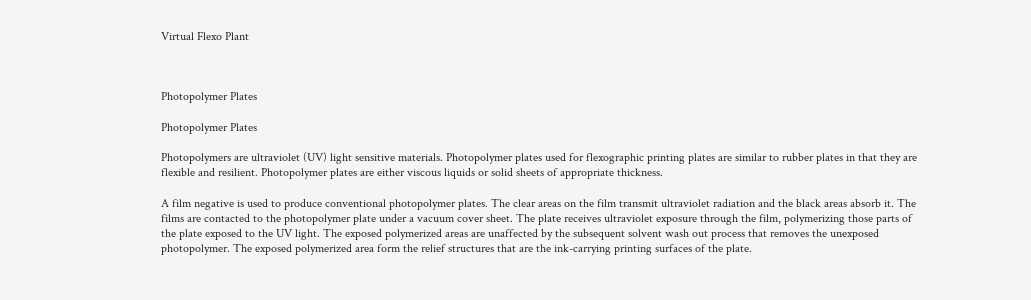Virtual Flexo Plant



Photopolymer Plates

Photopolymer Plates

Photopolymers are ultraviolet (UV) light sensitive materials. Photopolymer plates used for flexographic printing plates are similar to rubber plates in that they are flexible and resilient. Photopolymer plates are either viscous liquids or solid sheets of appropriate thickness.

A film negative is used to produce conventional photopolymer plates. The clear areas on the film transmit ultraviolet radiation and the black areas absorb it. The films are contacted to the photopolymer plate under a vacuum cover sheet. The plate receives ultraviolet exposure through the film, polymerizing those parts of the plate exposed to the UV light. The exposed polymerized areas are unaffected by the subsequent solvent wash out process that removes the unexposed photopolymer. The exposed polymerized area form the relief structures that are the ink-carrying printing surfaces of the plate.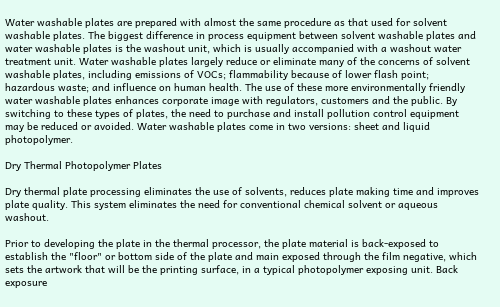Water washable plates are prepared with almost the same procedure as that used for solvent washable plates. The biggest difference in process equipment between solvent washable plates and water washable plates is the washout unit, which is usually accompanied with a washout water treatment unit. Water washable plates largely reduce or eliminate many of the concerns of solvent washable plates, including emissions of VOCs; flammability because of lower flash point; hazardous waste; and influence on human health. The use of these more environmentally friendly water washable plates enhances corporate image with regulators, customers and the public. By switching to these types of plates, the need to purchase and install pollution control equipment may be reduced or avoided. Water washable plates come in two versions: sheet and liquid photopolymer.

Dry Thermal Photopolymer Plates

Dry thermal plate processing eliminates the use of solvents, reduces plate making time and improves plate quality. This system eliminates the need for conventional chemical solvent or aqueous washout.

Prior to developing the plate in the thermal processor, the plate material is back-exposed to establish the "floor" or bottom side of the plate and main exposed through the film negative, which sets the artwork that will be the printing surface, in a typical photopolymer exposing unit. Back exposure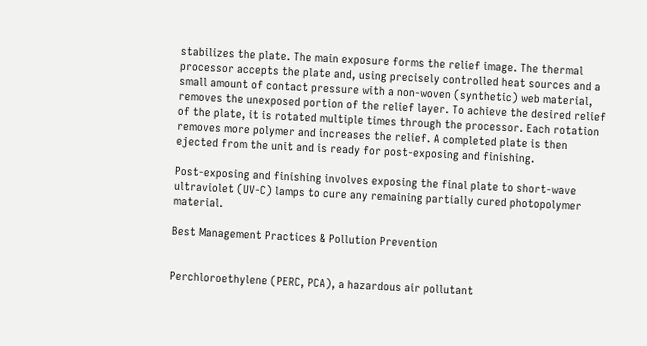stabilizes the plate. The main exposure forms the relief image. The thermal processor accepts the plate and, using precisely controlled heat sources and a small amount of contact pressure with a non-woven (synthetic) web material, removes the unexposed portion of the relief layer. To achieve the desired relief of the plate, it is rotated multiple times through the processor. Each rotation removes more polymer and increases the relief. A completed plate is then ejected from the unit and is ready for post-exposing and finishing.

Post-exposing and finishing involves exposing the final plate to short-wave ultraviolet (UV-C) lamps to cure any remaining partially cured photopolymer material.

Best Management Practices & Pollution Prevention


Perchloroethylene (PERC, PCA), a hazardous air pollutant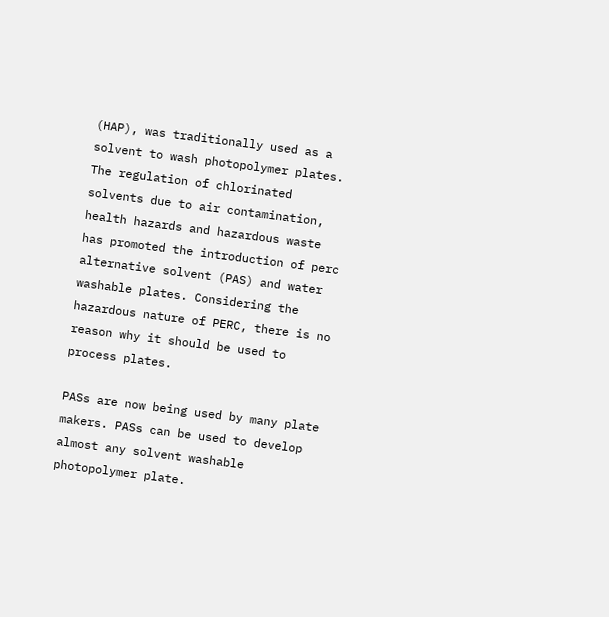(HAP), was traditionally used as a solvent to wash photopolymer plates. The regulation of chlorinated solvents due to air contamination, health hazards and hazardous waste has promoted the introduction of perc alternative solvent (PAS) and water washable plates. Considering the hazardous nature of PERC, there is no reason why it should be used to process plates.

PASs are now being used by many plate makers. PASs can be used to develop almost any solvent washable photopolymer plate.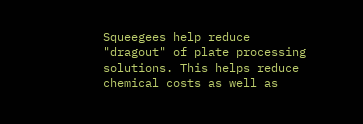Squeegees help reduce "dragout" of plate processing solutions. This helps reduce chemical costs as well as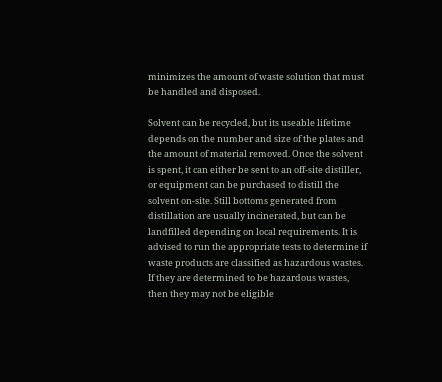minimizes the amount of waste solution that must be handled and disposed.

Solvent can be recycled, but its useable lifetime depends on the number and size of the plates and the amount of material removed. Once the solvent is spent, it can either be sent to an off-site distiller, or equipment can be purchased to distill the solvent on-site. Still bottoms generated from distillation are usually incinerated, but can be landfilled depending on local requirements. It is advised to run the appropriate tests to determine if waste products are classified as hazardous wastes. If they are determined to be hazardous wastes, then they may not be eligible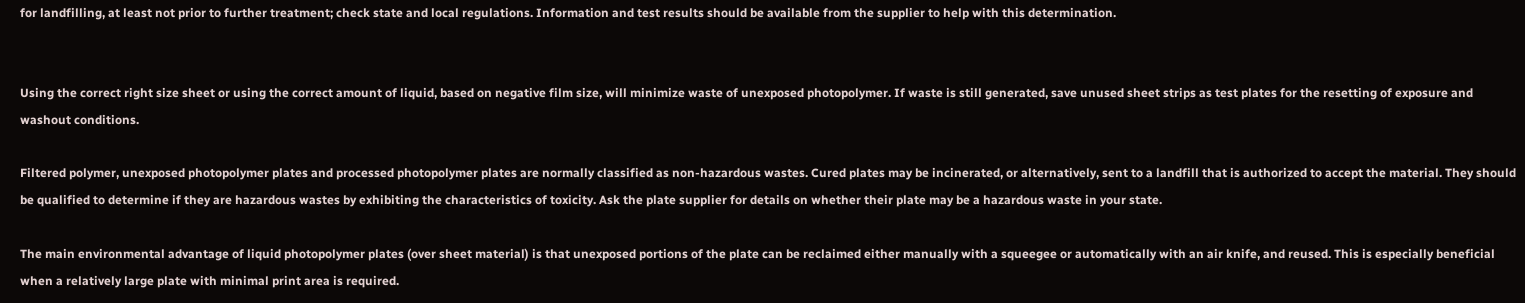for landfilling, at least not prior to further treatment; check state and local regulations. Information and test results should be available from the supplier to help with this determination.


Using the correct right size sheet or using the correct amount of liquid, based on negative film size, will minimize waste of unexposed photopolymer. If waste is still generated, save unused sheet strips as test plates for the resetting of exposure and washout conditions.

Filtered polymer, unexposed photopolymer plates and processed photopolymer plates are normally classified as non-hazardous wastes. Cured plates may be incinerated, or alternatively, sent to a landfill that is authorized to accept the material. They should be qualified to determine if they are hazardous wastes by exhibiting the characteristics of toxicity. Ask the plate supplier for details on whether their plate may be a hazardous waste in your state.

The main environmental advantage of liquid photopolymer plates (over sheet material) is that unexposed portions of the plate can be reclaimed either manually with a squeegee or automatically with an air knife, and reused. This is especially beneficial when a relatively large plate with minimal print area is required.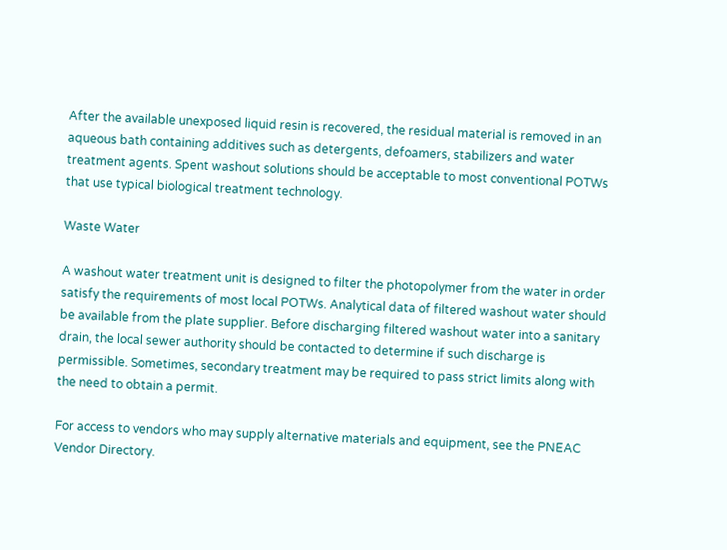After the available unexposed liquid resin is recovered, the residual material is removed in an aqueous bath containing additives such as detergents, defoamers, stabilizers and water treatment agents. Spent washout solutions should be acceptable to most conventional POTWs that use typical biological treatment technology.

Waste Water

A washout water treatment unit is designed to filter the photopolymer from the water in order satisfy the requirements of most local POTWs. Analytical data of filtered washout water should be available from the plate supplier. Before discharging filtered washout water into a sanitary drain, the local sewer authority should be contacted to determine if such discharge is permissible. Sometimes, secondary treatment may be required to pass strict limits along with the need to obtain a permit.

For access to vendors who may supply alternative materials and equipment, see the PNEAC Vendor Directory.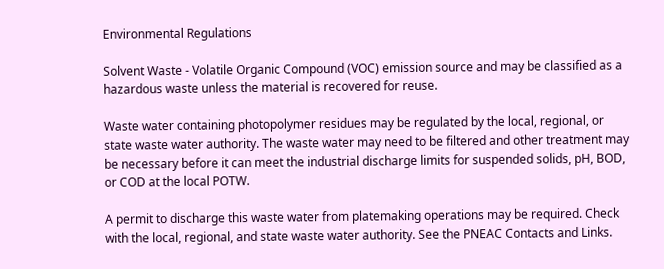Environmental Regulations

Solvent Waste - Volatile Organic Compound (VOC) emission source and may be classified as a hazardous waste unless the material is recovered for reuse.

Waste water containing photopolymer residues may be regulated by the local, regional, or state waste water authority. The waste water may need to be filtered and other treatment may be necessary before it can meet the industrial discharge limits for suspended solids, pH, BOD, or COD at the local POTW.

A permit to discharge this waste water from platemaking operations may be required. Check with the local, regional, and state waste water authority. See the PNEAC Contacts and Links.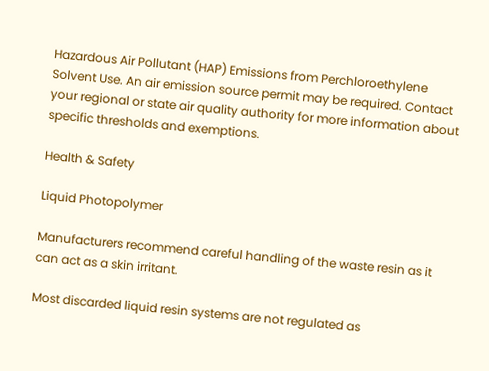Hazardous Air Pollutant (HAP) Emissions from Perchloroethylene Solvent Use. An air emission source permit may be required. Contact your regional or state air quality authority for more information about specific thresholds and exemptions.

Health & Safety

Liquid Photopolymer

Manufacturers recommend careful handling of the waste resin as it can act as a skin irritant.

Most discarded liquid resin systems are not regulated as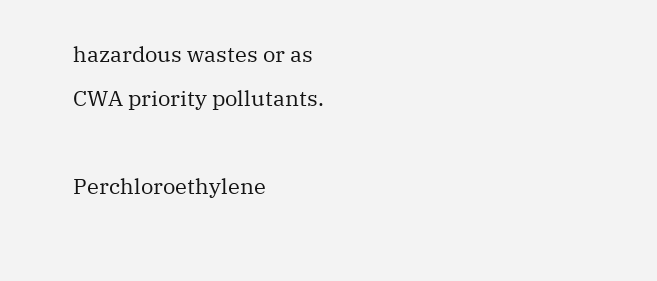hazardous wastes or as CWA priority pollutants.

Perchloroethylene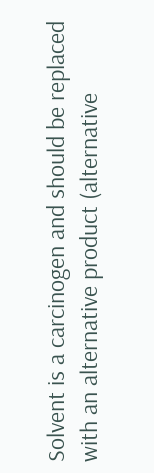Solvent is a carcinogen and should be replaced with an alternative product (alternative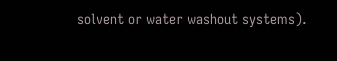solvent or water washout systems).